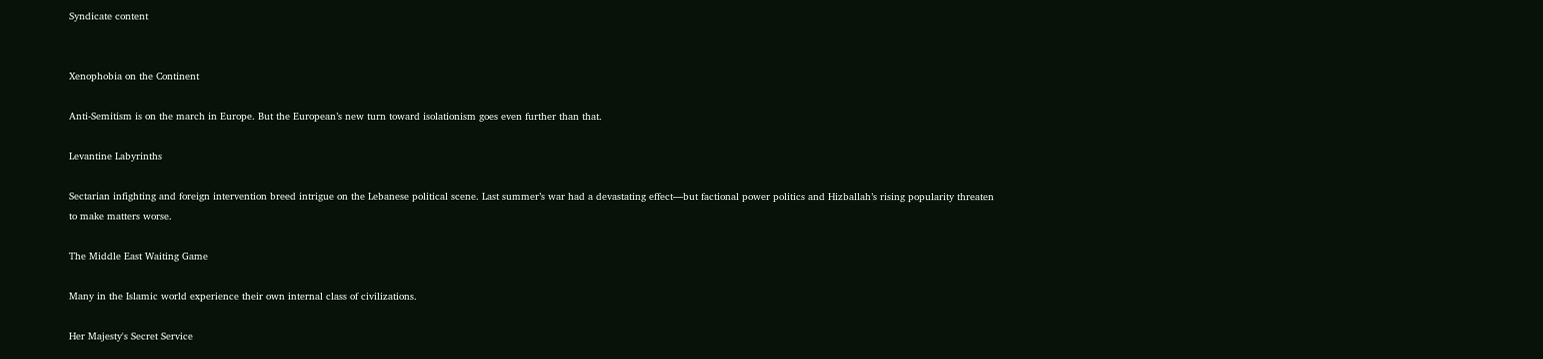Syndicate content


Xenophobia on the Continent

Anti-Semitism is on the march in Europe. But the European’s new turn toward isolationism goes even further than that.

Levantine Labyrinths

Sectarian infighting and foreign intervention breed intrigue on the Lebanese political scene. Last summer’s war had a devastating effect—but factional power politics and Hizballah’s rising popularity threaten to make matters worse.

The Middle East Waiting Game

Many in the Islamic world experience their own internal class of civilizations.

Her Majesty's Secret Service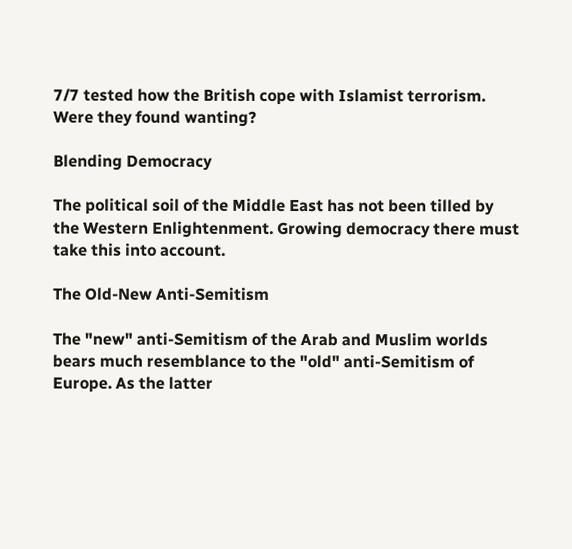7/7 tested how the British cope with Islamist terrorism. Were they found wanting?

Blending Democracy

The political soil of the Middle East has not been tilled by the Western Enlightenment. Growing democracy there must take this into account.

The Old-New Anti-Semitism

The "new" anti-Semitism of the Arab and Muslim worlds bears much resemblance to the "old" anti-Semitism of Europe. As the latter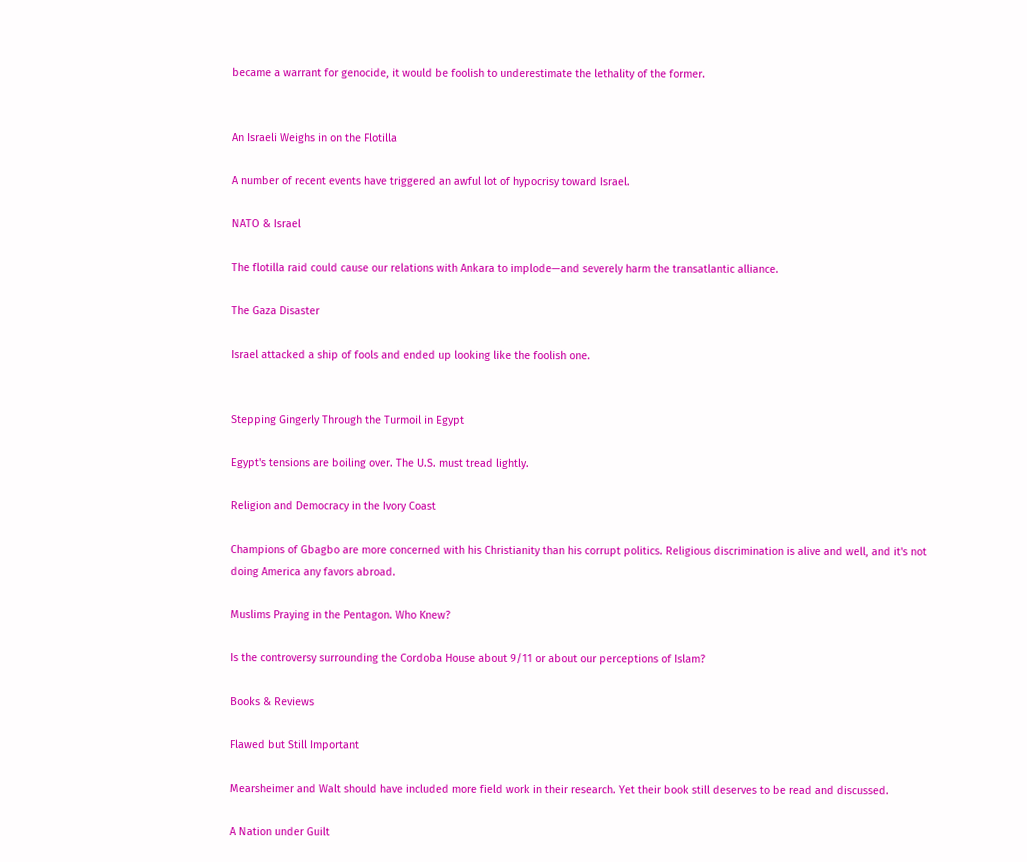became a warrant for genocide, it would be foolish to underestimate the lethality of the former.


An Israeli Weighs in on the Flotilla

A number of recent events have triggered an awful lot of hypocrisy toward Israel.

NATO & Israel

The flotilla raid could cause our relations with Ankara to implode—and severely harm the transatlantic alliance.

The Gaza Disaster

Israel attacked a ship of fools and ended up looking like the foolish one.


Stepping Gingerly Through the Turmoil in Egypt

Egypt's tensions are boiling over. The U.S. must tread lightly.

Religion and Democracy in the Ivory Coast

Champions of Gbagbo are more concerned with his Christianity than his corrupt politics. Religious discrimination is alive and well, and it's not doing America any favors abroad.

Muslims Praying in the Pentagon. Who Knew?

Is the controversy surrounding the Cordoba House about 9/11 or about our perceptions of Islam?

Books & Reviews

Flawed but Still Important

Mearsheimer and Walt should have included more field work in their research. Yet their book still deserves to be read and discussed.

A Nation under Guilt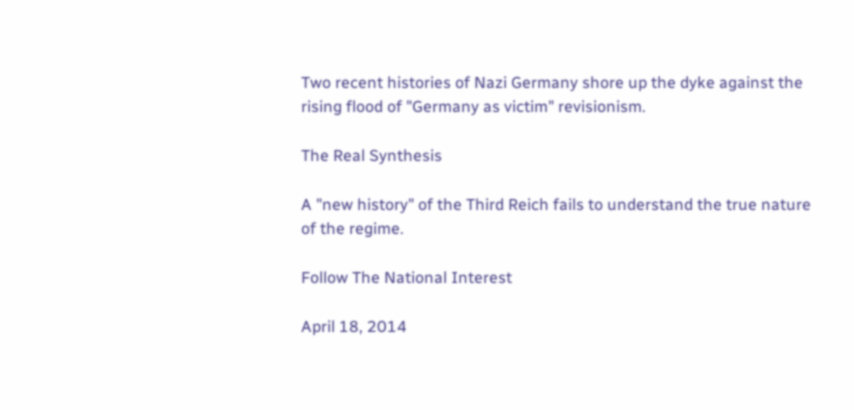Two recent histories of Nazi Germany shore up the dyke against the rising flood of "Germany as victim" revisionism.

The Real Synthesis

A "new history" of the Third Reich fails to understand the true nature of the regime.

Follow The National Interest

April 18, 2014